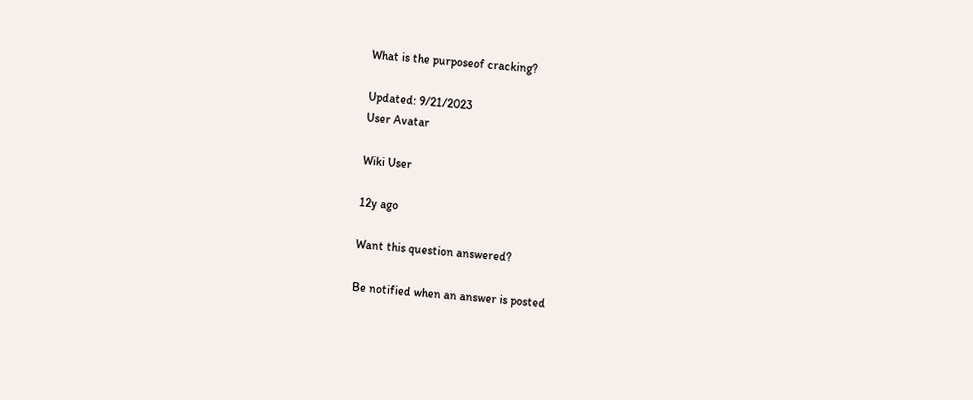What is the purposeof cracking?

Updated: 9/21/2023
User Avatar

Wiki User

12y ago

Want this question answered?

Be notified when an answer is posted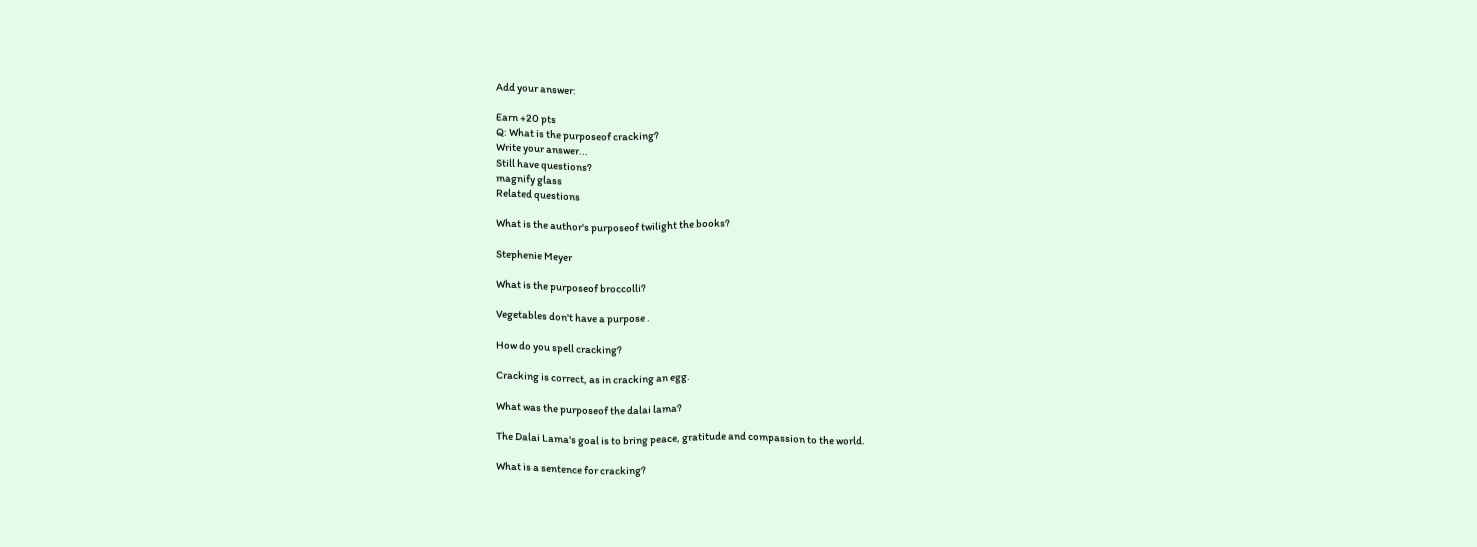Add your answer:

Earn +20 pts
Q: What is the purposeof cracking?
Write your answer...
Still have questions?
magnify glass
Related questions

What is the author's purposeof twilight the books?

Stephenie Meyer

What is the purposeof broccolli?

Vegetables don't have a purpose .

How do you spell cracking?

Cracking is correct, as in cracking an egg.

What was the purposeof the dalai lama?

The Dalai Lama's goal is to bring peace, gratitude and compassion to the world.

What is a sentence for cracking?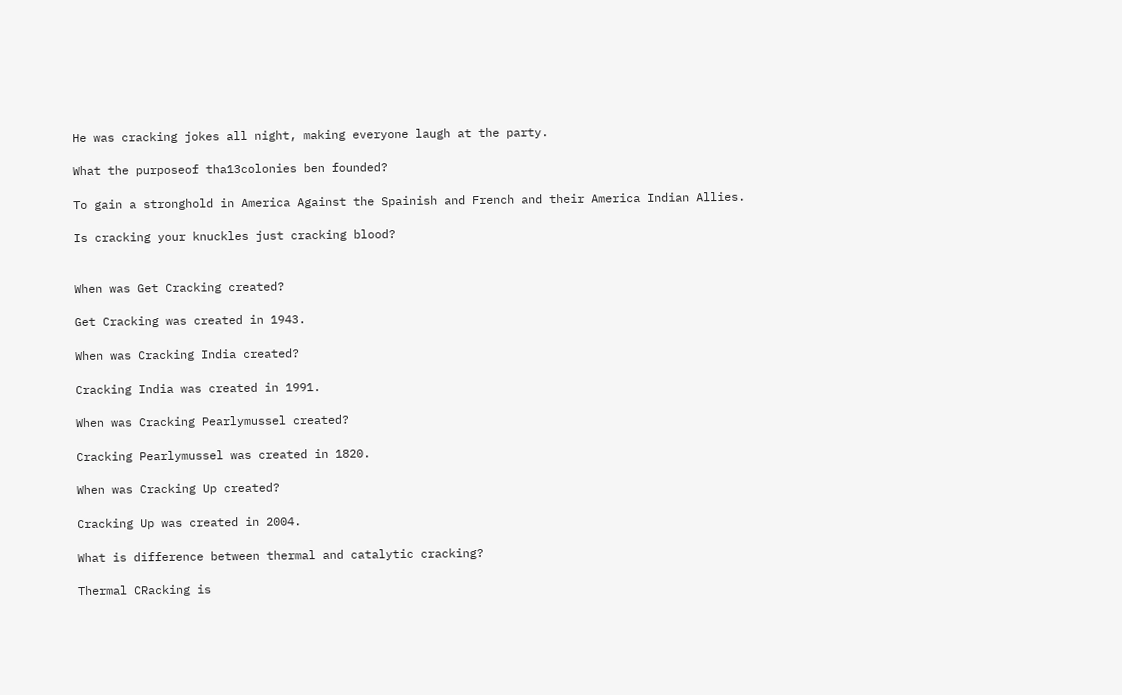He was cracking jokes all night, making everyone laugh at the party.

What the purposeof tha13colonies ben founded?

To gain a stronghold in America Against the Spainish and French and their America Indian Allies.

Is cracking your knuckles just cracking blood?


When was Get Cracking created?

Get Cracking was created in 1943.

When was Cracking India created?

Cracking India was created in 1991.

When was Cracking Pearlymussel created?

Cracking Pearlymussel was created in 1820.

When was Cracking Up created?

Cracking Up was created in 2004.

What is difference between thermal and catalytic cracking?

Thermal CRacking is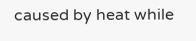caused by heat while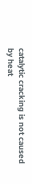catalytic cracking is not caused by heat